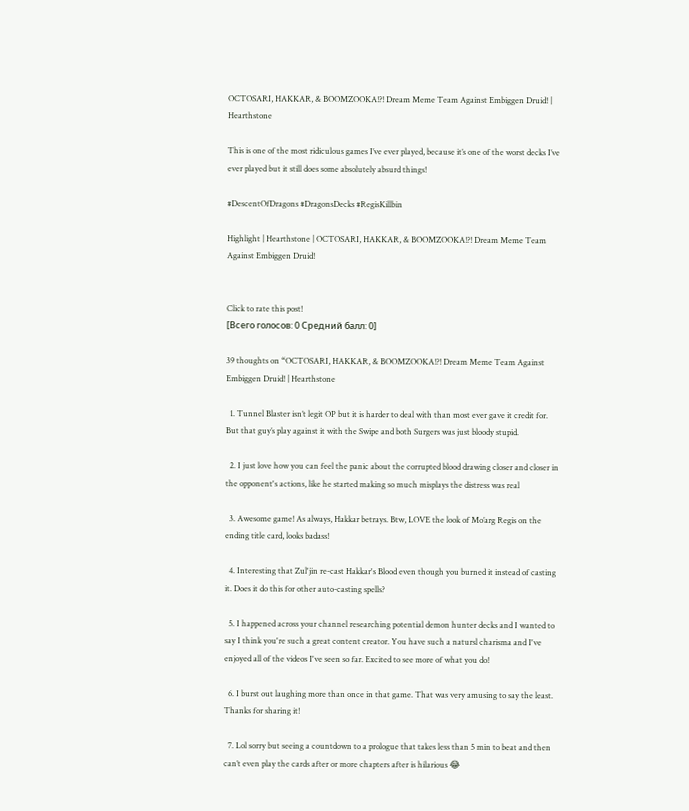OCTOSARI, HAKKAR, & BOOMZOOKA!?! Dream Meme Team Against Embiggen Druid! | Hearthstone

This is one of the most ridiculous games I’ve ever played, because it’s one of the worst decks I’ve ever played but it still does some absolutely absurd things!

#DescentOfDragons #DragonsDecks #RegisKillbin

Highlight | Hearthstone | OCTOSARI, HAKKAR, & BOOMZOOKA!?! Dream Meme Team Against Embiggen Druid!


Click to rate this post!
[Всего голосов: 0 Средний балл: 0]

39 thoughts on “OCTOSARI, HAKKAR, & BOOMZOOKA!?! Dream Meme Team Against Embiggen Druid! | Hearthstone

  1. Tunnel Blaster isn’t legit OP but it is harder to deal with than most ever gave it credit for. But that guy’s play against it with the Swipe and both Surgers was just bloody stupid.

  2. I just love how you can feel the panic about the corrupted blood drawing closer and closer in the opponent's actions, like he started making so much misplays the distress was real

  3. Awesome game! As always, Hakkar betrays. Btw, LOVE the look of Mo’arg Regis on the ending title card, looks badass!

  4. Interesting that Zul'jin re-cast Hakkar's Blood even though you burned it instead of casting it. Does it do this for other auto-casting spells?

  5. I happened across your channel researching potential demon hunter decks and I wanted to say I think you're such a great content creator. You have such a natursl charisma and I've enjoyed all of the videos I've seen so far. Excited to see more of what you do!

  6. I burst out laughing more than once in that game. That was very amusing to say the least. Thanks for sharing it!

  7. Lol sorry but seeing a countdown to a prologue that takes less than 5 min to beat and then can’t even play the cards after or more chapters after is hilarious 😂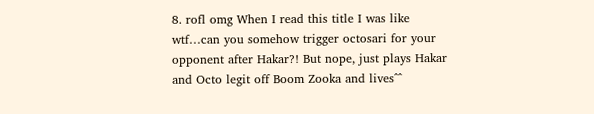8. rofl omg When I read this title I was like wtf…can you somehow trigger octosari for your opponent after Hakar?! But nope, just plays Hakar and Octo legit off Boom Zooka and lives^^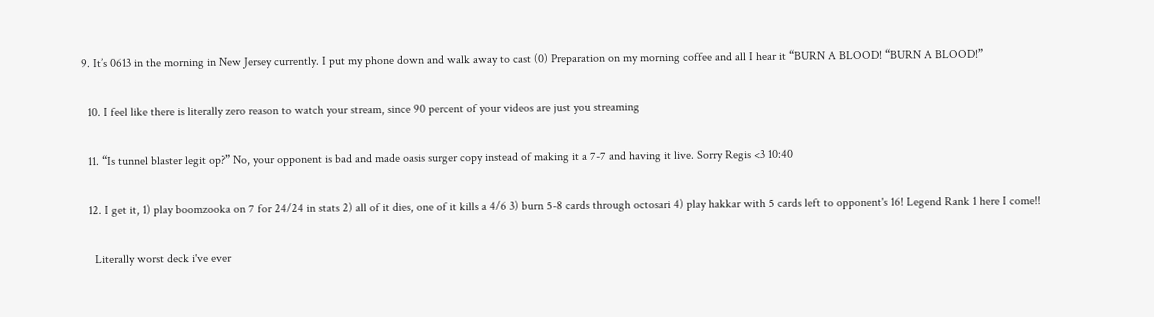9. It’s 0613 in the morning in New Jersey currently. I put my phone down and walk away to cast (0) Preparation on my morning coffee and all I hear it “BURN A BLOOD! “BURN A BLOOD!”

  10. I feel like there is literally zero reason to watch your stream, since 90 percent of your videos are just you streaming

  11. “Is tunnel blaster legit op?” No, your opponent is bad and made oasis surger copy instead of making it a 7-7 and having it live. Sorry Regis <3 10:40

  12. I get it, 1) play boomzooka on 7 for 24/24 in stats 2) all of it dies, one of it kills a 4/6 3) burn 5-8 cards through octosari 4) play hakkar with 5 cards left to opponent's 16! Legend Rank 1 here I come!!

    Literally worst deck i've ever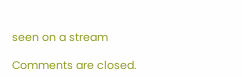seen on a stream

Comments are closed.